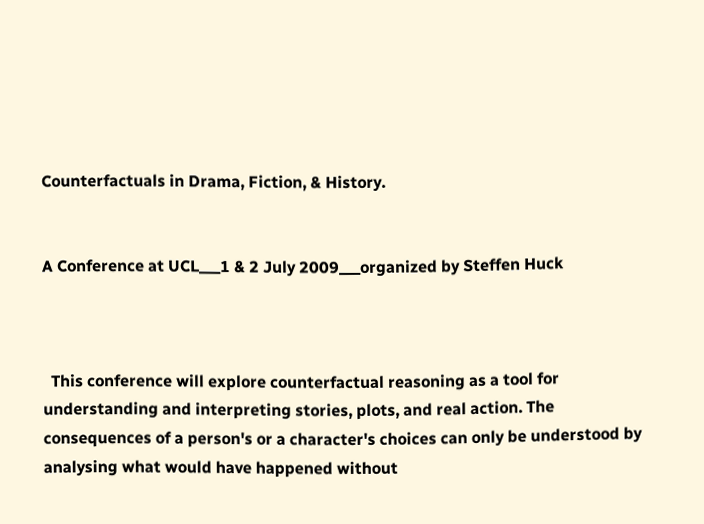Counterfactuals in Drama, Fiction, & History.


A Conference at UCL___1 & 2 July 2009___organized by Steffen Huck



  This conference will explore counterfactual reasoning as a tool for understanding and interpreting stories, plots, and real action. The consequences of a person's or a character's choices can only be understood by analysing what would have happened without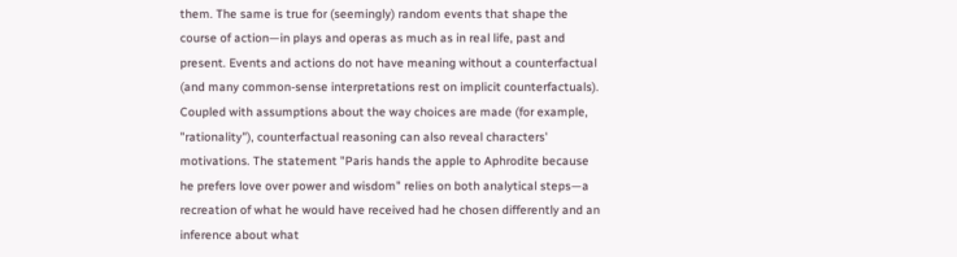them. The same is true for (seemingly) random events that shape the course of action—in plays and operas as much as in real life, past and present. Events and actions do not have meaning without a counterfactual (and many common-sense interpretations rest on implicit counterfactuals). Coupled with assumptions about the way choices are made (for example, "rationality"), counterfactual reasoning can also reveal characters' motivations. The statement "Paris hands the apple to Aphrodite because he prefers love over power and wisdom" relies on both analytical steps—a recreation of what he would have received had he chosen differently and an inference about what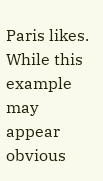Paris likes. While this example may appear obvious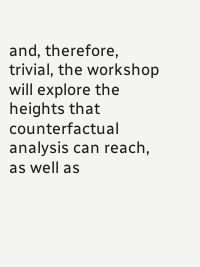and, therefore, trivial, the workshop will explore the heights that counterfactual analysis can reach, as well as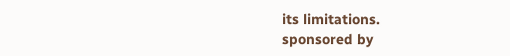its limitations.
sponsored by